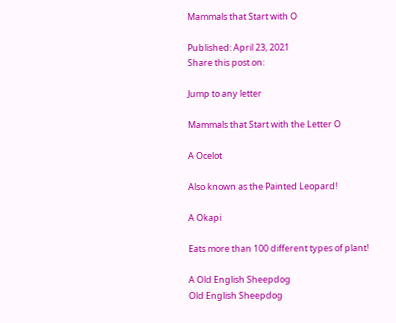Mammals that Start with O

Published: April 23, 2021
Share this post on:

Jump to any letter

Mammals that Start with the Letter O

A Ocelot

Also known as the Painted Leopard!

A Okapi

Eats more than 100 different types of plant!

A Old English Sheepdog
Old English Sheepdog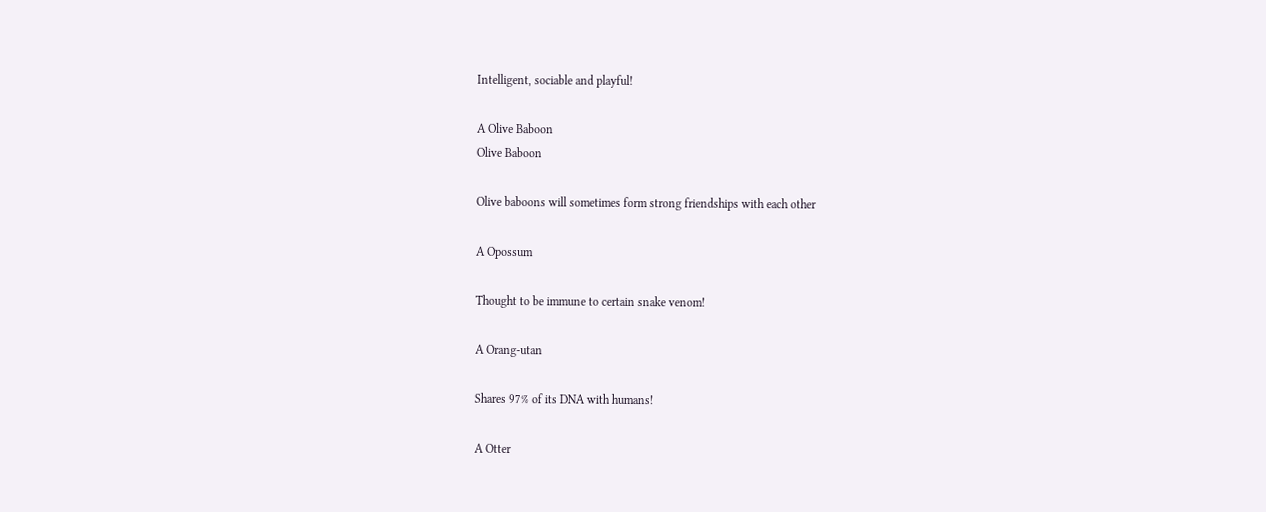Intelligent, sociable and playful!

A Olive Baboon
Olive Baboon

Olive baboons will sometimes form strong friendships with each other

A Opossum

Thought to be immune to certain snake venom!

A Orang-utan

Shares 97% of its DNA with humans!

A Otter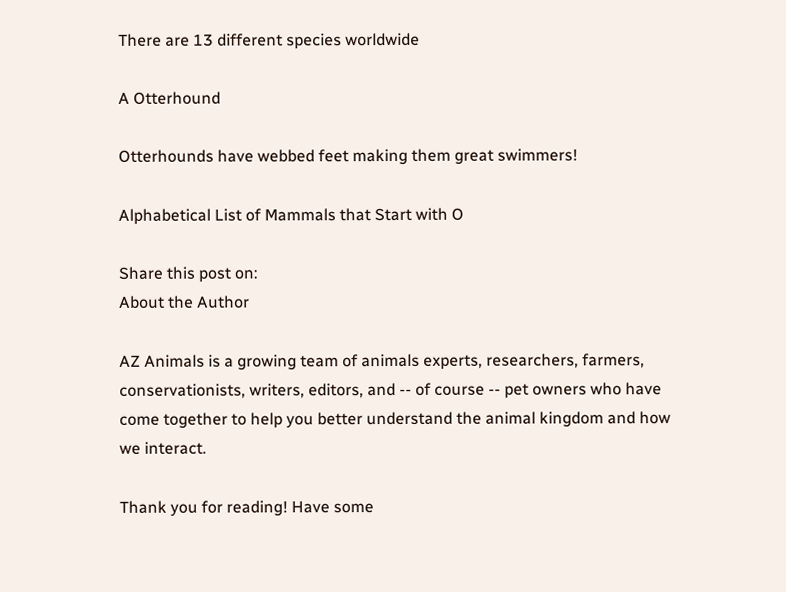There are 13 different species worldwide

A Otterhound

Otterhounds have webbed feet making them great swimmers!

Alphabetical List of Mammals that Start with O

Share this post on:
About the Author

AZ Animals is a growing team of animals experts, researchers, farmers, conservationists, writers, editors, and -- of course -- pet owners who have come together to help you better understand the animal kingdom and how we interact.

Thank you for reading! Have some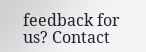feedback for us? Contact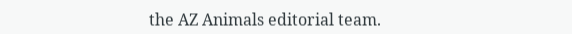the AZ Animals editorial team.